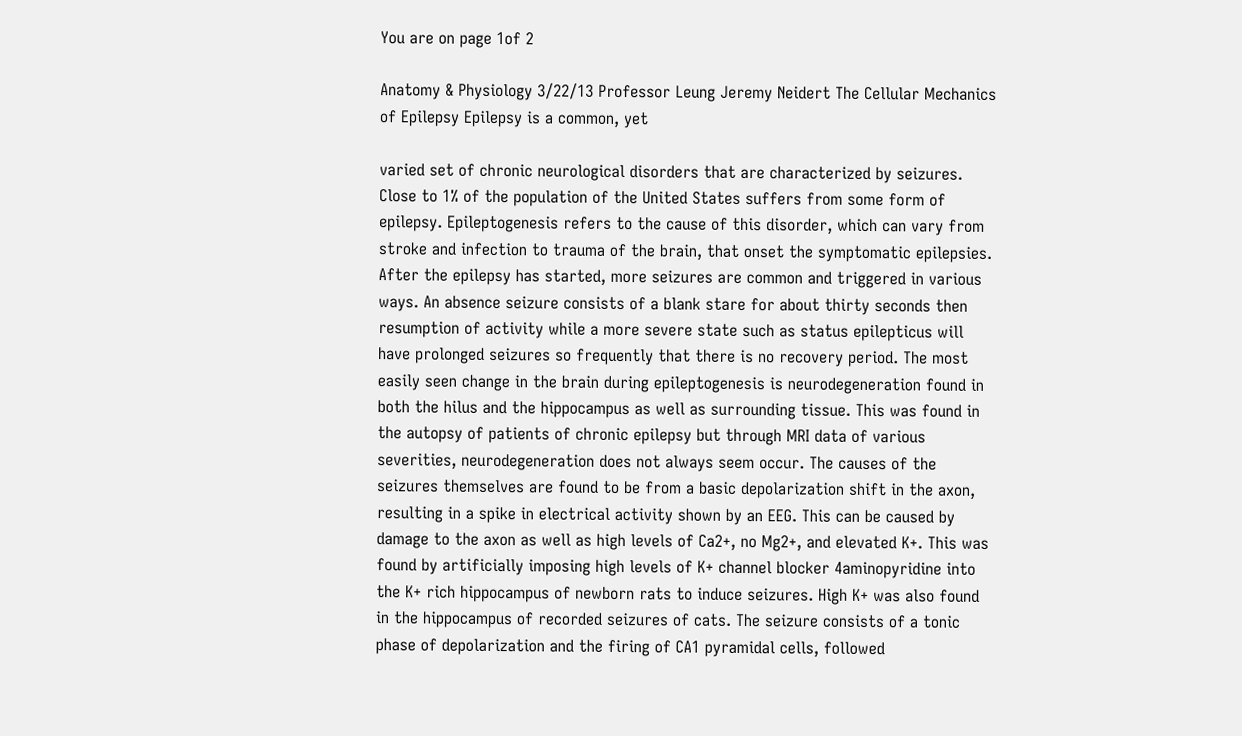You are on page 1of 2

Anatomy & Physiology 3/22/13 Professor Leung Jeremy Neidert The Cellular Mechanics of Epilepsy Epilepsy is a common, yet

varied set of chronic neurological disorders that are characterized by seizures. Close to 1% of the population of the United States suffers from some form of epilepsy. Epileptogenesis refers to the cause of this disorder, which can vary from stroke and infection to trauma of the brain, that onset the symptomatic epilepsies. After the epilepsy has started, more seizures are common and triggered in various ways. An absence seizure consists of a blank stare for about thirty seconds then resumption of activity while a more severe state such as status epilepticus will have prolonged seizures so frequently that there is no recovery period. The most easily seen change in the brain during epileptogenesis is neurodegeneration found in both the hilus and the hippocampus as well as surrounding tissue. This was found in the autopsy of patients of chronic epilepsy but through MRI data of various severities, neurodegeneration does not always seem occur. The causes of the seizures themselves are found to be from a basic depolarization shift in the axon, resulting in a spike in electrical activity shown by an EEG. This can be caused by damage to the axon as well as high levels of Ca2+, no Mg2+, and elevated K+. This was found by artificially imposing high levels of K+ channel blocker 4aminopyridine into the K+ rich hippocampus of newborn rats to induce seizures. High K+ was also found in the hippocampus of recorded seizures of cats. The seizure consists of a tonic phase of depolarization and the firing of CA1 pyramidal cells, followed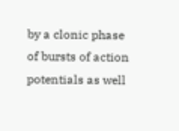by a clonic phase of bursts of action potentials as well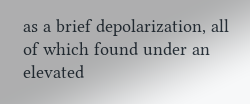as a brief depolarization, all of which found under an elevated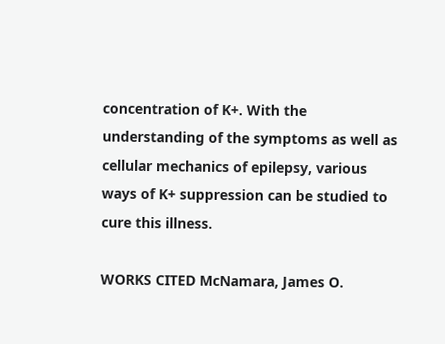concentration of K+. With the understanding of the symptoms as well as cellular mechanics of epilepsy, various ways of K+ suppression can be studied to cure this illness.

WORKS CITED McNamara, James O.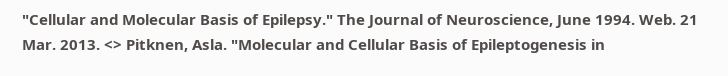"Cellular and Molecular Basis of Epilepsy." The Journal of Neuroscience, June 1994. Web. 21 Mar. 2013. <> Pitknen, Asla. "Molecular and Cellular Basis of Epileptogenesis in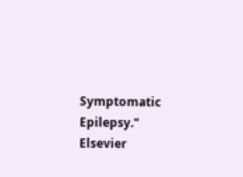Symptomatic Epilepsy." Elsevier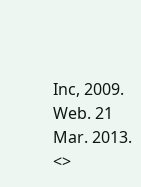Inc, 2009. Web. 21 Mar. 2013. <>